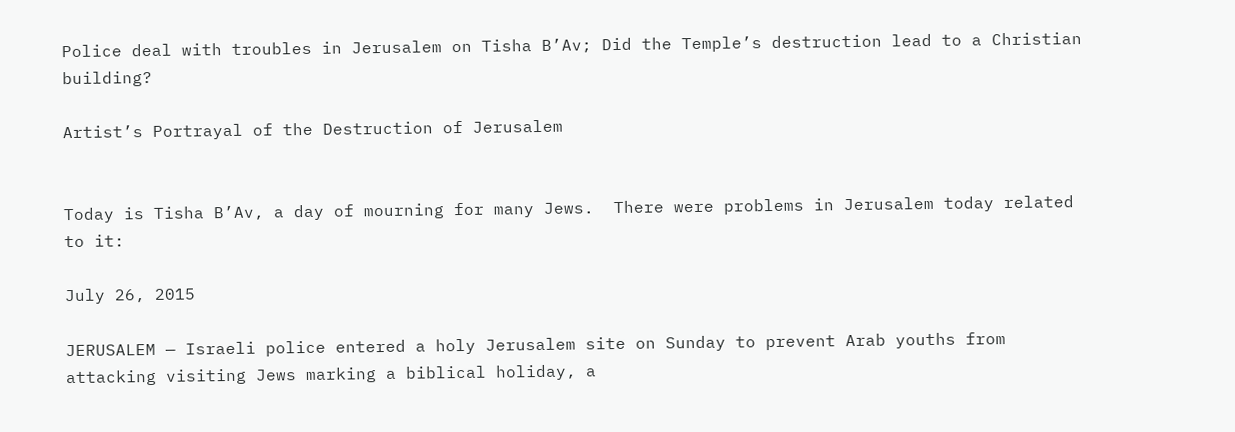Police deal with troubles in Jerusalem on Tisha B’Av; Did the Temple’s destruction lead to a Christian building?

Artist’s Portrayal of the Destruction of Jerusalem


Today is Tisha B’Av, a day of mourning for many Jews.  There were problems in Jerusalem today related to it:

July 26, 2015

JERUSALEM — Israeli police entered a holy Jerusalem site on Sunday to prevent Arab youths from attacking visiting Jews marking a biblical holiday, a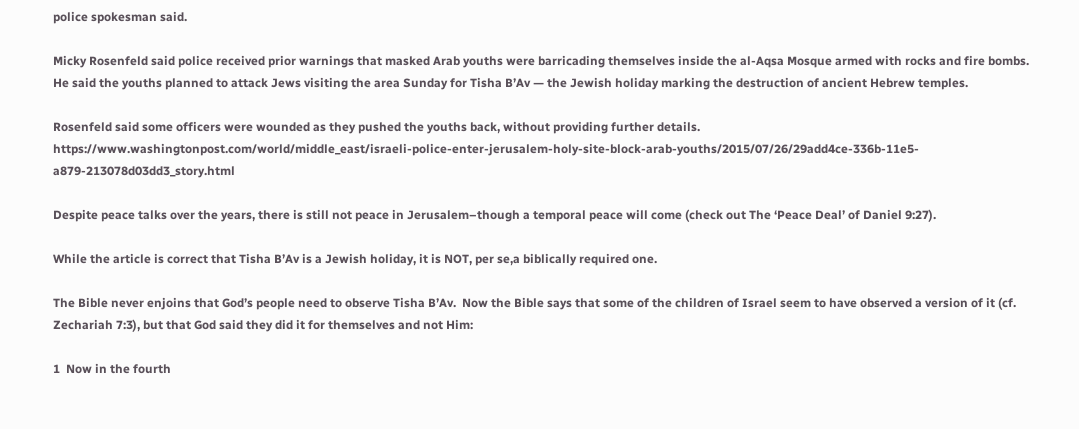police spokesman said.

Micky Rosenfeld said police received prior warnings that masked Arab youths were barricading themselves inside the al-Aqsa Mosque armed with rocks and fire bombs. He said the youths planned to attack Jews visiting the area Sunday for Tisha B’Av — the Jewish holiday marking the destruction of ancient Hebrew temples.

Rosenfeld said some officers were wounded as they pushed the youths back, without providing further details.  https://www.washingtonpost.com/world/middle_east/israeli-police-enter-jerusalem-holy-site-block-arab-youths/2015/07/26/29add4ce-336b-11e5-a879-213078d03dd3_story.html

Despite peace talks over the years, there is still not peace in Jerusalem–though a temporal peace will come (check out The ‘Peace Deal’ of Daniel 9:27).

While the article is correct that Tisha B’Av is a Jewish holiday, it is NOT, per se,a biblically required one.

The Bible never enjoins that God’s people need to observe Tisha B’Av.  Now the Bible says that some of the children of Israel seem to have observed a version of it (cf. Zechariah 7:3), but that God said they did it for themselves and not Him:

1  Now in the fourth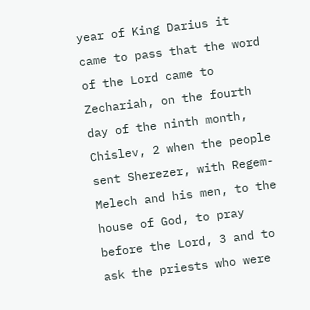year of King Darius it came to pass that the word of the Lord came to Zechariah, on the fourth day of the ninth month, Chislev, 2 when the people sent Sherezer, with Regem-Melech and his men, to the house of God, to pray before the Lord, 3 and to ask the priests who were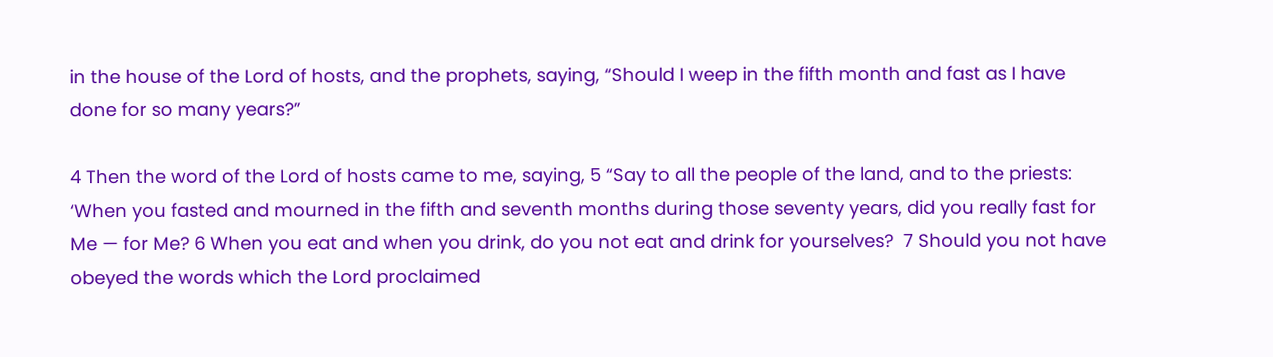in the house of the Lord of hosts, and the prophets, saying, “Should I weep in the fifth month and fast as I have done for so many years?”

4 Then the word of the Lord of hosts came to me, saying, 5 “Say to all the people of the land, and to the priests: ‘When you fasted and mourned in the fifth and seventh months during those seventy years, did you really fast for Me — for Me? 6 When you eat and when you drink, do you not eat and drink for yourselves?  7 Should you not have obeyed the words which the Lord proclaimed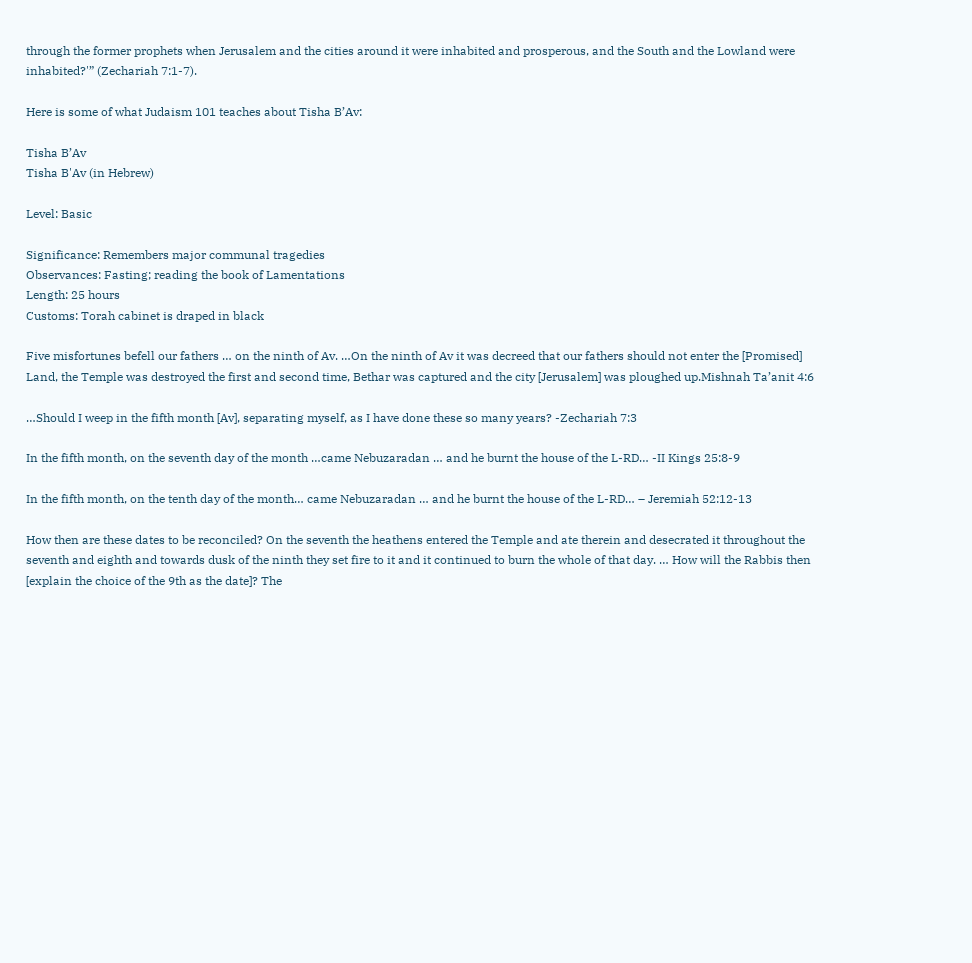through the former prophets when Jerusalem and the cities around it were inhabited and prosperous, and the South and the Lowland were inhabited?'” (Zechariah 7:1-7).

Here is some of what Judaism 101 teaches about Tisha B’Av:

Tisha B’Av
Tisha B'Av (in Hebrew)

Level: Basic

Significance: Remembers major communal tragedies
Observances: Fasting; reading the book of Lamentations
Length: 25 hours
Customs: Torah cabinet is draped in black

Five misfortunes befell our fathers … on the ninth of Av. …On the ninth of Av it was decreed that our fathers should not enter the [Promised] Land, the Temple was destroyed the first and second time, Bethar was captured and the city [Jerusalem] was ploughed up.Mishnah Ta’anit 4:6

…Should I weep in the fifth month [Av], separating myself, as I have done these so many years? -Zechariah 7:3

In the fifth month, on the seventh day of the month …came Nebuzaradan … and he burnt the house of the L-RD… -II Kings 25:8-9

In the fifth month, on the tenth day of the month… came Nebuzaradan … and he burnt the house of the L-RD… – Jeremiah 52:12-13

How then are these dates to be reconciled? On the seventh the heathens entered the Temple and ate therein and desecrated it throughout the seventh and eighth and towards dusk of the ninth they set fire to it and it continued to burn the whole of that day. … How will the Rabbis then [explain the choice of the 9th as the date]? The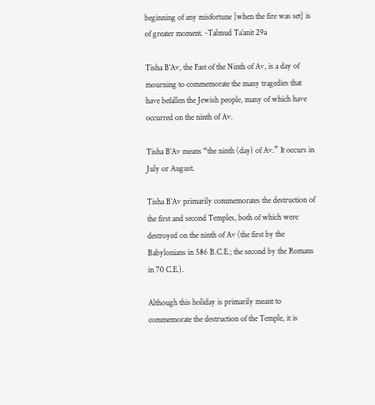beginning of any misfortune [when the fire was set] is of greater moment. -Talmud Ta’anit 29a

Tisha B’Av, the Fast of the Ninth of Av, is a day of mourning to commemorate the many tragedies that have befallen the Jewish people, many of which have occurred on the ninth of Av.

Tisha B’Av means “the ninth (day) of Av.” It occurs in July or August.

Tisha B’Av primarily commemorates the destruction of the first and second Temples, both of which were destroyed on the ninth of Av (the first by the Babylonians in 586 B.C.E.; the second by the Romans in 70 C.E.).

Although this holiday is primarily meant to commemorate the destruction of the Temple, it is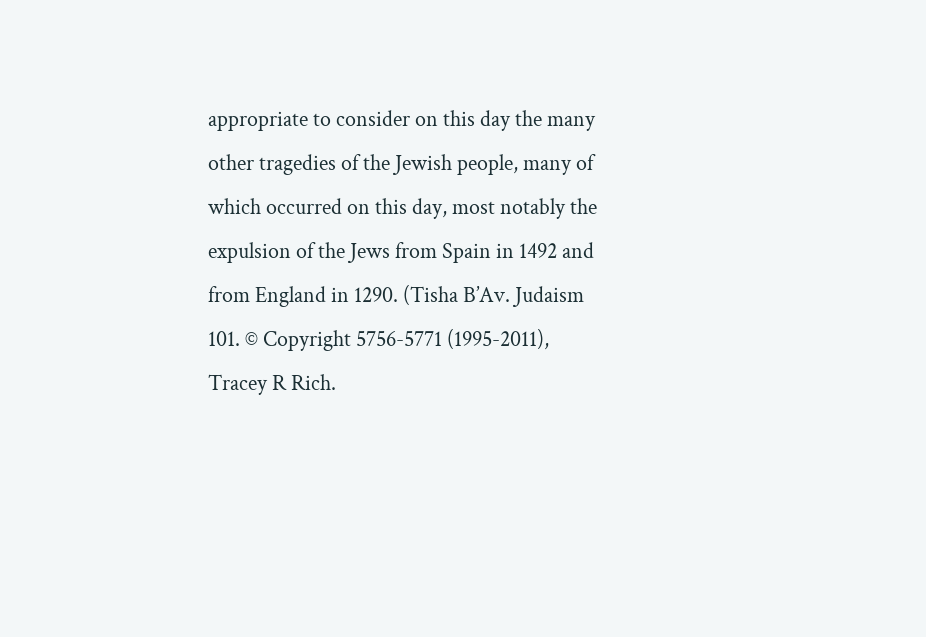appropriate to consider on this day the many other tragedies of the Jewish people, many of which occurred on this day, most notably the expulsion of the Jews from Spain in 1492 and from England in 1290. (Tisha B’Av. Judaism 101. © Copyright 5756-5771 (1995-2011), Tracey R Rich.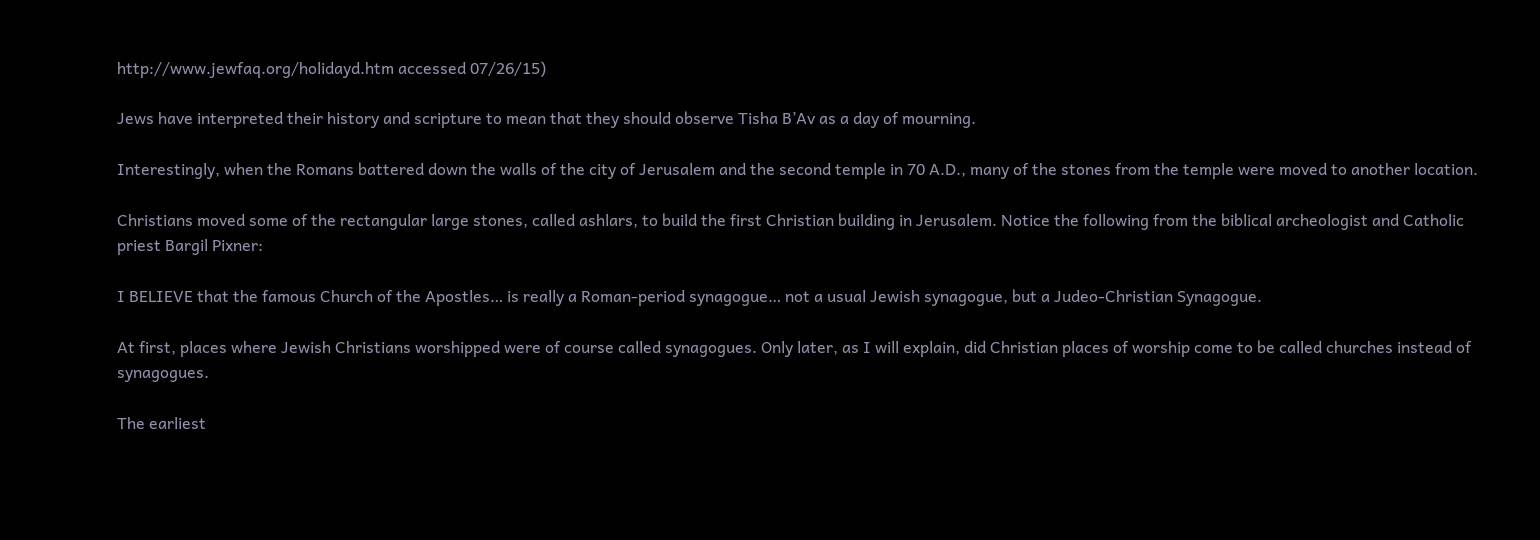http://www.jewfaq.org/holidayd.htm accessed 07/26/15)

Jews have interpreted their history and scripture to mean that they should observe Tisha B’Av as a day of mourning.

Interestingly, when the Romans battered down the walls of the city of Jerusalem and the second temple in 70 A.D., many of the stones from the temple were moved to another location.

Christians moved some of the rectangular large stones, called ashlars, to build the first Christian building in Jerusalem. Notice the following from the biblical archeologist and Catholic priest Bargil Pixner:

I BELIEVE that the famous Church of the Apostles… is really a Roman-period synagogue… not a usual Jewish synagogue, but a Judeo-Christian Synagogue.

At first, places where Jewish Christians worshipped were of course called synagogues. Only later, as I will explain, did Christian places of worship come to be called churches instead of synagogues.

The earliest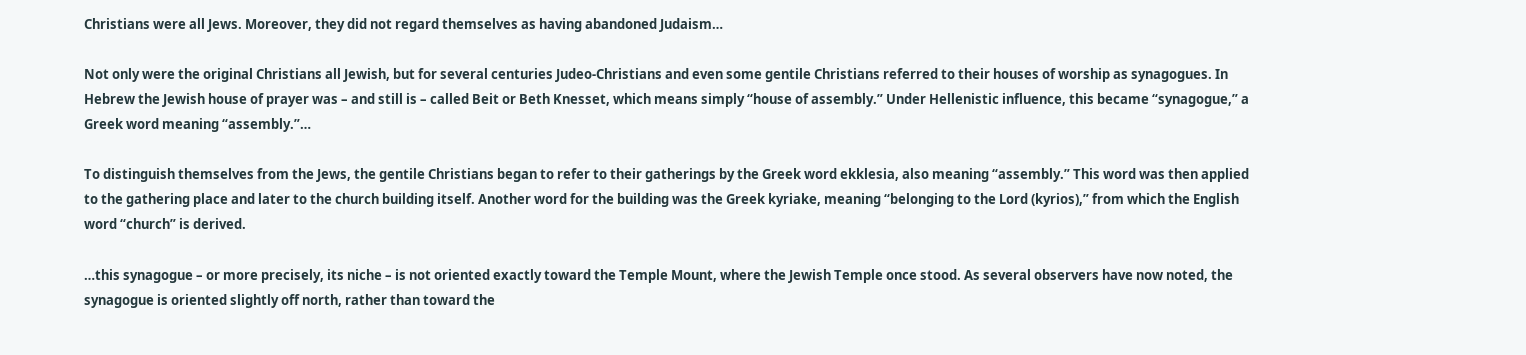Christians were all Jews. Moreover, they did not regard themselves as having abandoned Judaism…

Not only were the original Christians all Jewish, but for several centuries Judeo-Christians and even some gentile Christians referred to their houses of worship as synagogues. In Hebrew the Jewish house of prayer was – and still is – called Beit or Beth Knesset, which means simply “house of assembly.” Under Hellenistic influence, this became “synagogue,” a Greek word meaning “assembly.”…

To distinguish themselves from the Jews, the gentile Christians began to refer to their gatherings by the Greek word ekklesia, also meaning “assembly.” This word was then applied to the gathering place and later to the church building itself. Another word for the building was the Greek kyriake, meaning “belonging to the Lord (kyrios),” from which the English word “church” is derived.

…this synagogue – or more precisely, its niche – is not oriented exactly toward the Temple Mount, where the Jewish Temple once stood. As several observers have now noted, the synagogue is oriented slightly off north, rather than toward the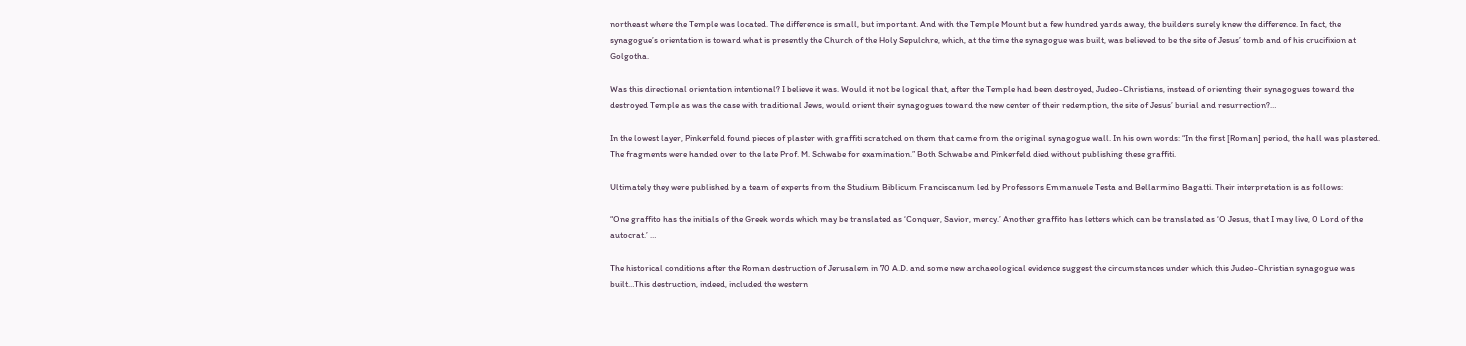northeast where the Temple was located. The difference is small, but important. And with the Temple Mount but a few hundred yards away, the builders surely knew the difference. In fact, the synagogue’s orientation is toward what is presently the Church of the Holy Sepulchre, which, at the time the synagogue was built, was believed to be the site of Jesus’ tomb and of his crucifixion at Golgotha.

Was this directional orientation intentional? I believe it was. Would it not be logical that, after the Temple had been destroyed, Judeo-Christians, instead of orienting their synagogues toward the destroyed Temple as was the case with traditional Jews, would orient their synagogues toward the new center of their redemption, the site of Jesus’ burial and resurrection?…

In the lowest layer, Pinkerfeld found pieces of plaster with graffiti scratched on them that came from the original synagogue wall. In his own words: “In the first [Roman] period, the hall was plastered. The fragments were handed over to the late Prof. M. Schwabe for examination.” Both Schwabe and Pinkerfeld died without publishing these graffiti.

Ultimately they were published by a team of experts from the Studium Biblicum Franciscanum led by Professors Emmanuele Testa and Bellarmino Bagatti. Their interpretation is as follows:

“One graffito has the initials of the Greek words which may be translated as ‘Conquer, Savior, mercy.’ Another graffito has letters which can be translated as ‘O Jesus, that I may live, 0 Lord of the autocrat.’ …

The historical conditions after the Roman destruction of Jerusalem in 70 A.D. and some new archaeological evidence suggest the circumstances under which this Judeo-Christian synagogue was built…This destruction, indeed, included the western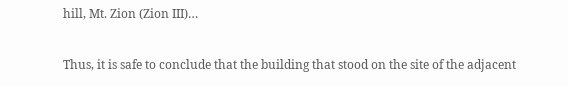hill, Mt. Zion (Zion III)…

Thus, it is safe to conclude that the building that stood on the site of the adjacent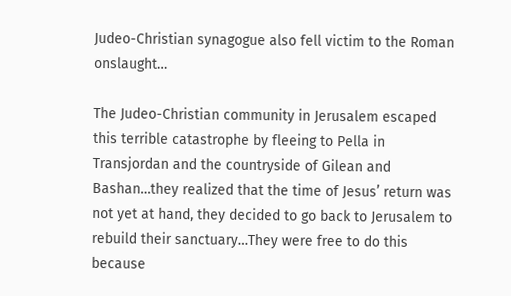Judeo-Christian synagogue also fell victim to the Roman onslaught…

The Judeo-Christian community in Jerusalem escaped this terrible catastrophe by fleeing to Pella in Transjordan and the countryside of Gilean and Bashan…they realized that the time of Jesus’ return was not yet at hand, they decided to go back to Jerusalem to rebuild their sanctuary…They were free to do this because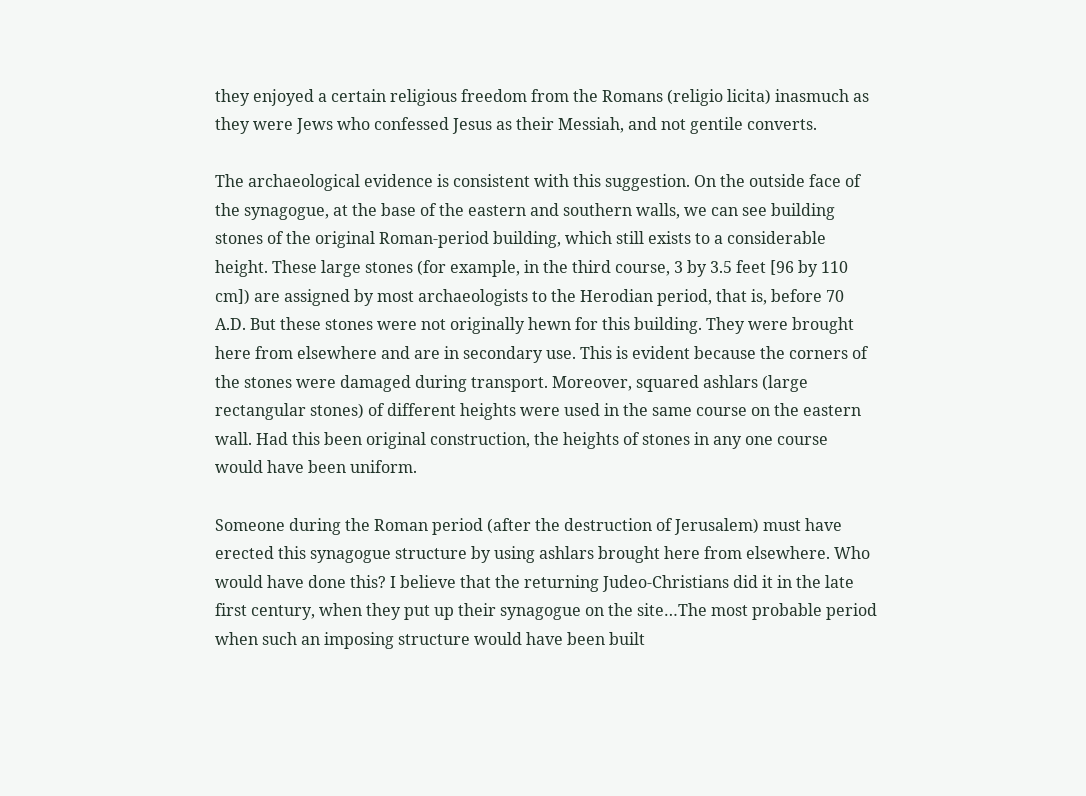they enjoyed a certain religious freedom from the Romans (religio licita) inasmuch as they were Jews who confessed Jesus as their Messiah, and not gentile converts.

The archaeological evidence is consistent with this suggestion. On the outside face of the synagogue, at the base of the eastern and southern walls, we can see building stones of the original Roman-period building, which still exists to a considerable height. These large stones (for example, in the third course, 3 by 3.5 feet [96 by 110 cm]) are assigned by most archaeologists to the Herodian period, that is, before 70 A.D. But these stones were not originally hewn for this building. They were brought here from elsewhere and are in secondary use. This is evident because the corners of the stones were damaged during transport. Moreover, squared ashlars (large rectangular stones) of different heights were used in the same course on the eastern wall. Had this been original construction, the heights of stones in any one course would have been uniform.

Someone during the Roman period (after the destruction of Jerusalem) must have erected this synagogue structure by using ashlars brought here from elsewhere. Who would have done this? I believe that the returning Judeo-Christians did it in the late first century, when they put up their synagogue on the site…The most probable period when such an imposing structure would have been built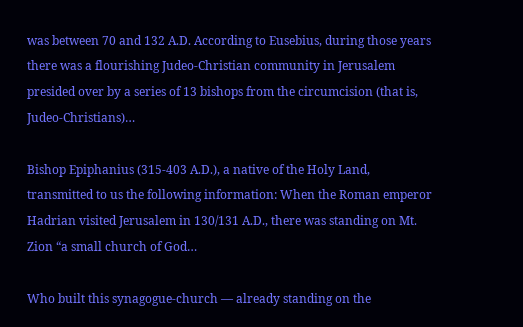was between 70 and 132 A.D. According to Eusebius, during those years there was a flourishing Judeo-Christian community in Jerusalem presided over by a series of 13 bishops from the circumcision (that is, Judeo-Christians)…

Bishop Epiphanius (315-403 A.D.), a native of the Holy Land, transmitted to us the following information: When the Roman emperor Hadrian visited Jerusalem in 130/131 A.D., there was standing on Mt. Zion “a small church of God…

Who built this synagogue-church — already standing on the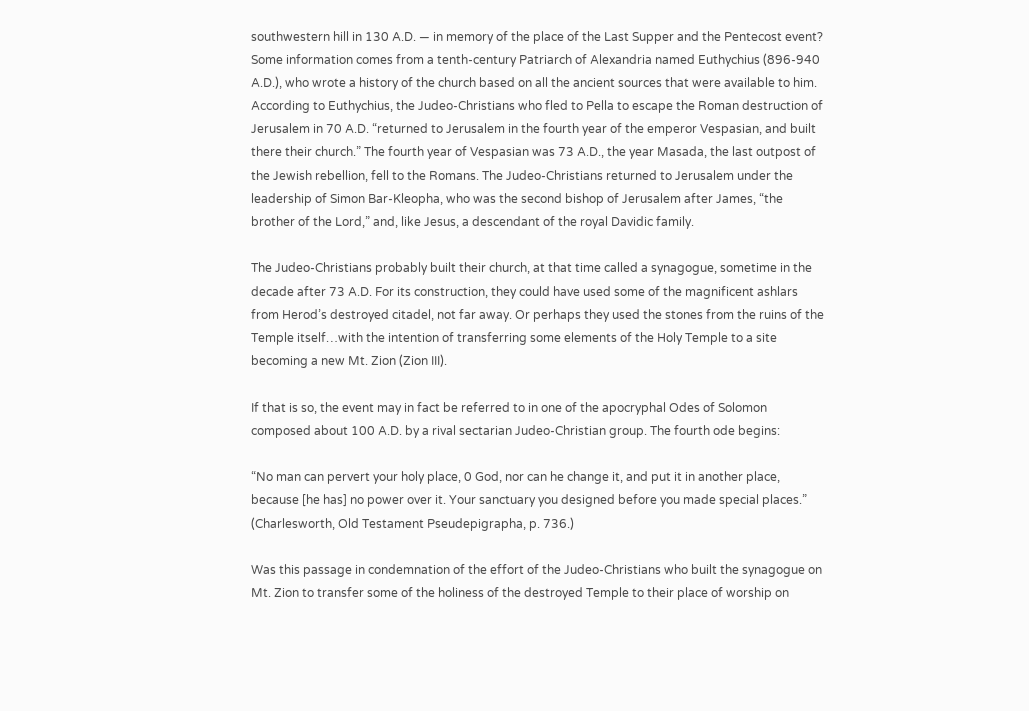southwestern hill in 130 A.D. — in memory of the place of the Last Supper and the Pentecost event? Some information comes from a tenth-century Patriarch of Alexandria named Euthychius (896-940 A.D.), who wrote a history of the church based on all the ancient sources that were available to him. According to Euthychius, the Judeo-Christians who fled to Pella to escape the Roman destruction of Jerusalem in 70 A.D. “returned to Jerusalem in the fourth year of the emperor Vespasian, and built there their church.” The fourth year of Vespasian was 73 A.D., the year Masada, the last outpost of the Jewish rebellion, fell to the Romans. The Judeo-Christians returned to Jerusalem under the leadership of Simon Bar-Kleopha, who was the second bishop of Jerusalem after James, “the brother of the Lord,” and, like Jesus, a descendant of the royal Davidic family.

The Judeo-Christians probably built their church, at that time called a synagogue, sometime in the decade after 73 A.D. For its construction, they could have used some of the magnificent ashlars from Herod’s destroyed citadel, not far away. Or perhaps they used the stones from the ruins of the Temple itself…with the intention of transferring some elements of the Holy Temple to a site becoming a new Mt. Zion (Zion III).

If that is so, the event may in fact be referred to in one of the apocryphal Odes of Solomon composed about 100 A.D. by a rival sectarian Judeo-Christian group. The fourth ode begins:

“No man can pervert your holy place, 0 God, nor can he change it, and put it in another place, because [he has] no power over it. Your sanctuary you designed before you made special places.” (Charlesworth, Old Testament Pseudepigrapha, p. 736.)

Was this passage in condemnation of the effort of the Judeo-Christians who built the synagogue on Mt. Zion to transfer some of the holiness of the destroyed Temple to their place of worship on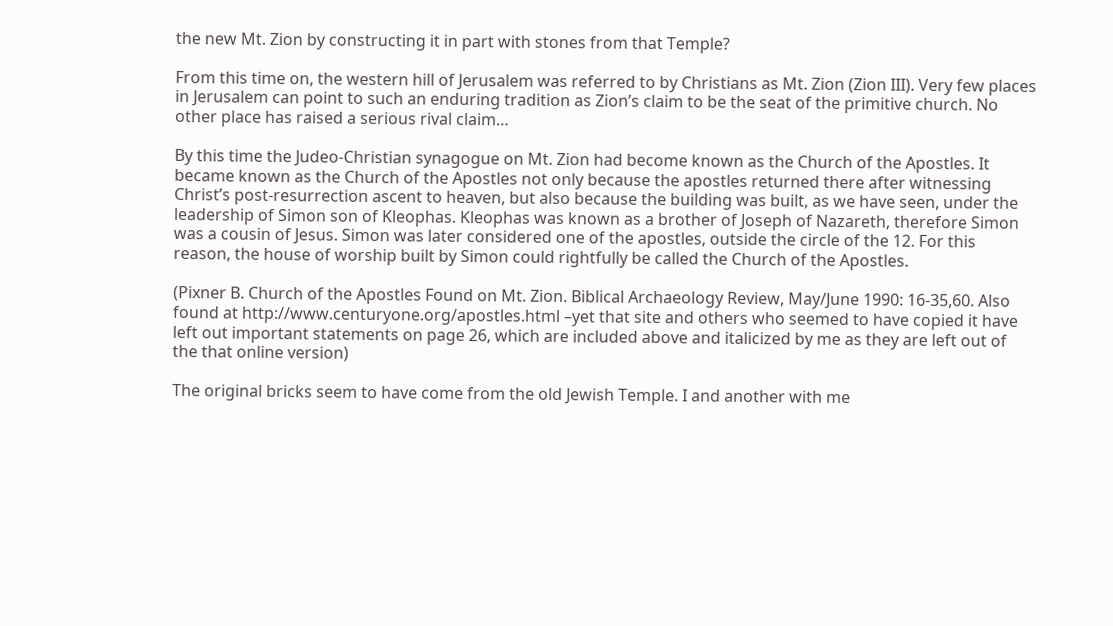the new Mt. Zion by constructing it in part with stones from that Temple?

From this time on, the western hill of Jerusalem was referred to by Christians as Mt. Zion (Zion III). Very few places in Jerusalem can point to such an enduring tradition as Zion’s claim to be the seat of the primitive church. No other place has raised a serious rival claim…

By this time the Judeo-Christian synagogue on Mt. Zion had become known as the Church of the Apostles. It became known as the Church of the Apostles not only because the apostles returned there after witnessing Christ’s post-resurrection ascent to heaven, but also because the building was built, as we have seen, under the leadership of Simon son of Kleophas. Kleophas was known as a brother of Joseph of Nazareth, therefore Simon was a cousin of Jesus. Simon was later considered one of the apostles, outside the circle of the 12. For this reason, the house of worship built by Simon could rightfully be called the Church of the Apostles.

(Pixner B. Church of the Apostles Found on Mt. Zion. Biblical Archaeology Review, May/June 1990: 16-35,60. Also found at http://www.centuryone.org/apostles.html –yet that site and others who seemed to have copied it have left out important statements on page 26, which are included above and italicized by me as they are left out of the that online version)

The original bricks seem to have come from the old Jewish Temple. I and another with me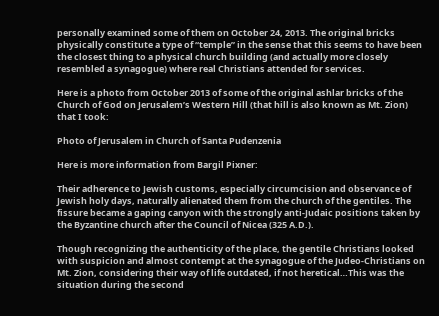personally examined some of them on October 24, 2013. The original bricks physically constitute a type of “temple” in the sense that this seems to have been the closest thing to a physical church building (and actually more closely resembled a synagogue) where real Christians attended for services.

Here is a photo from October 2013 of some of the original ashlar bricks of the Church of God on Jerusalem’s Western Hill (that hill is also known as Mt. Zion) that I took:

Photo of Jerusalem in Church of Santa Pudenzenia

Here is more information from Bargil Pixner:

Their adherence to Jewish customs, especially circumcision and observance of Jewish holy days, naturally alienated them from the church of the gentiles. The fissure became a gaping canyon with the strongly anti-Judaic positions taken by the Byzantine church after the Council of Nicea (325 A.D.).

Though recognizing the authenticity of the place, the gentile Christians looked with suspicion and almost contempt at the synagogue of the Judeo-Christians on Mt. Zion, considering their way of life outdated, if not heretical…This was the situation during the second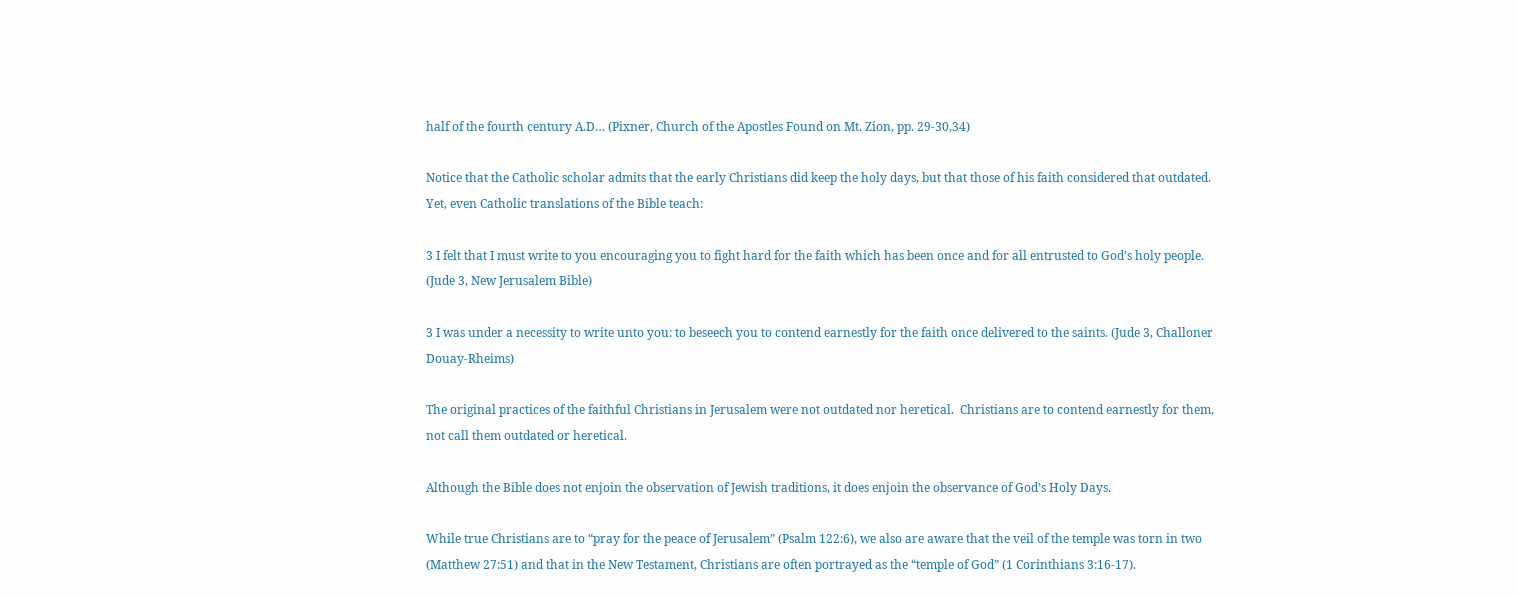half of the fourth century A.D… (Pixner, Church of the Apostles Found on Mt. Zion, pp. 29-30,34)

Notice that the Catholic scholar admits that the early Christians did keep the holy days, but that those of his faith considered that outdated.  Yet, even Catholic translations of the Bible teach:

3 I felt that I must write to you encouraging you to fight hard for the faith which has been once and for all entrusted to God’s holy people. (Jude 3, New Jerusalem Bible)

3 I was under a necessity to write unto you: to beseech you to contend earnestly for the faith once delivered to the saints. (Jude 3, Challoner Douay-Rheims)

The original practices of the faithful Christians in Jerusalem were not outdated nor heretical.  Christians are to contend earnestly for them, not call them outdated or heretical.

Although the Bible does not enjoin the observation of Jewish traditions, it does enjoin the observance of God’s Holy Days.

While true Christians are to “pray for the peace of Jerusalem” (Psalm 122:6), we also are aware that the veil of the temple was torn in two (Matthew 27:51) and that in the New Testament, Christians are often portrayed as the “temple of God” (1 Corinthians 3:16-17).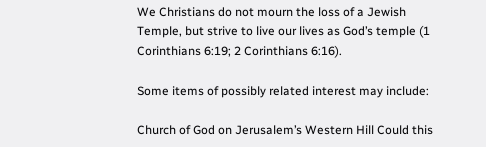We Christians do not mourn the loss of a Jewish Temple, but strive to live our lives as God’s temple (1 Corinthians 6:19; 2 Corinthians 6:16).

Some items of possibly related interest may include:

Church of God on Jerusalem’s Western Hill Could this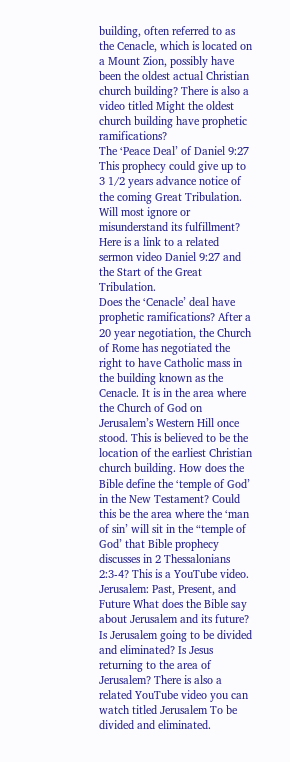building, often referred to as the Cenacle, which is located on a Mount Zion, possibly have been the oldest actual Christian church building? There is also a video titled Might the oldest church building have prophetic ramifications?
The ‘Peace Deal’ of Daniel 9:27 This prophecy could give up to 3 1/2 years advance notice of the coming Great Tribulation. Will most ignore or misunderstand its fulfillment? Here is a link to a related sermon video Daniel 9:27 and the Start of the Great Tribulation.
Does the ‘Cenacle’ deal have prophetic ramifications? After a 20 year negotiation, the Church of Rome has negotiated the right to have Catholic mass in the building known as the Cenacle. It is in the area where the Church of God on Jerusalem’s Western Hill once stood. This is believed to be the location of the earliest Christian church building. How does the Bible define the ‘temple of God’ in the New Testament? Could this be the area where the ‘man of sin’ will sit in the “temple of God’ that Bible prophecy discusses in 2 Thessalonians 2:3-4? This is a YouTube video.
Jerusalem: Past, Present, and Future What does the Bible say about Jerusalem and its future? Is Jerusalem going to be divided and eliminated? Is Jesus returning to the area of Jerusalem? There is also a related YouTube video you can watch titled Jerusalem To be divided and eliminated.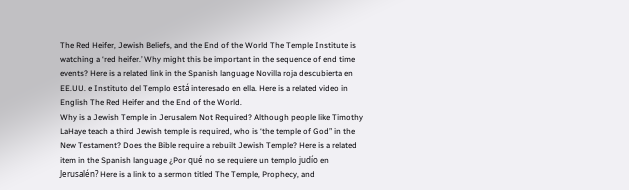The Red Heifer, Jewish Beliefs, and the End of the World The Temple Institute is watching a ‘red heifer.’ Why might this be important in the sequence of end time events? Here is a related link in the Spanish language Novilla roja descubierta en EE.UU. e Instituto del Templo está interesado en ella. Here is a related video in English The Red Heifer and the End of the World.
Why is a Jewish Temple in Jerusalem Not Required? Although people like Timothy LaHaye teach a third Jewish temple is required, who is ‘the temple of God” in the New Testament? Does the Bible require a rebuilt Jewish Temple? Here is a related item in the Spanish language ¿Por qué no se requiere un templo judío en Jerusalén? Here is a link to a sermon titled The Temple, Prophecy, and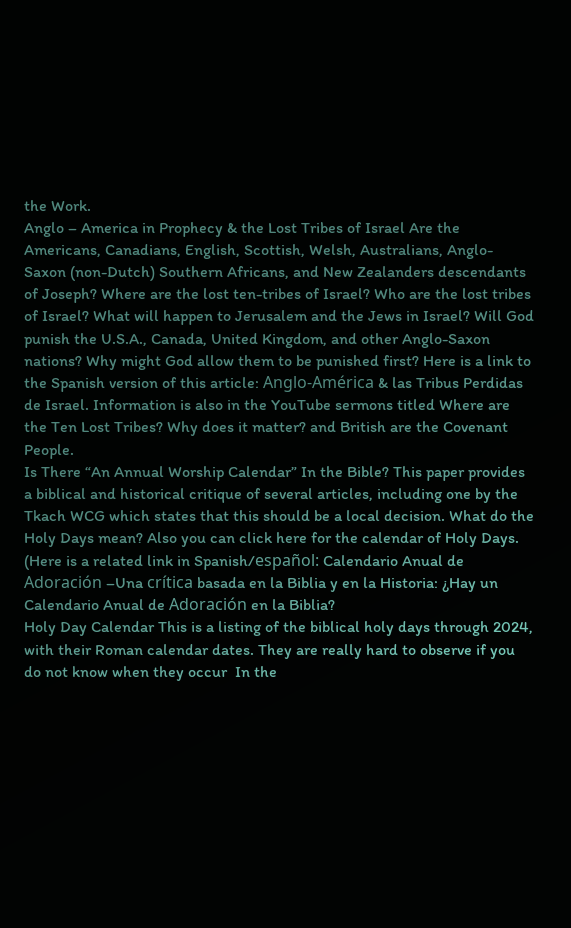the Work.
Anglo – America in Prophecy & the Lost Tribes of Israel Are the Americans, Canadians, English, Scottish, Welsh, Australians, Anglo-Saxon (non-Dutch) Southern Africans, and New Zealanders descendants of Joseph? Where are the lost ten-tribes of Israel? Who are the lost tribes of Israel? What will happen to Jerusalem and the Jews in Israel? Will God punish the U.S.A., Canada, United Kingdom, and other Anglo-Saxon nations? Why might God allow them to be punished first? Here is a link to the Spanish version of this article: Anglo-América & las Tribus Perdidas de Israel. Information is also in the YouTube sermons titled Where are the Ten Lost Tribes? Why does it matter? and British are the Covenant People.
Is There “An Annual Worship Calendar” In the Bible? This paper provides a biblical and historical critique of several articles, including one by the Tkach WCG which states that this should be a local decision. What do the Holy Days mean? Also you can click here for the calendar of Holy Days. (Here is a related link in Spanish/español: Calendario Anual de Adoración –Una crítica basada en la Biblia y en la Historia: ¿Hay un Calendario Anual de Adoración en la Biblia?
Holy Day Calendar This is a listing of the biblical holy days through 2024, with their Roman calendar dates. They are really hard to observe if you do not know when they occur  In the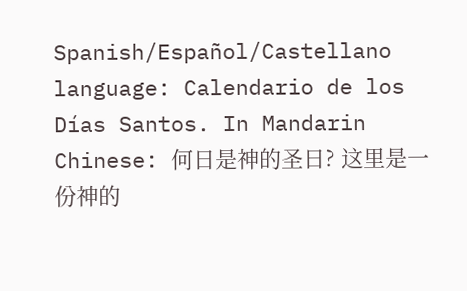Spanish/Español/Castellano language: Calendario de los Días Santos. In Mandarin Chinese: 何日是神的圣日? 这里是一份神的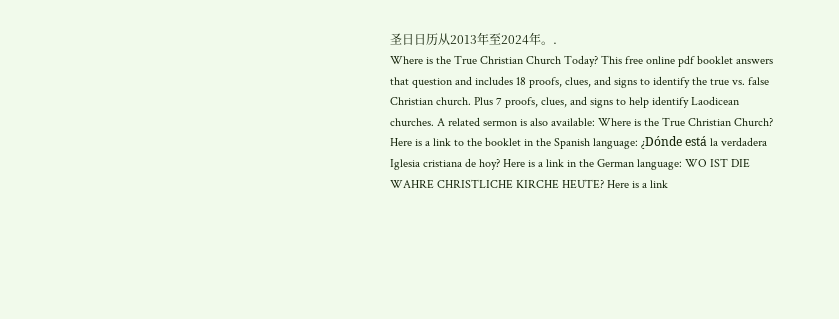圣日日历从2013年至2024年。.
Where is the True Christian Church Today? This free online pdf booklet answers that question and includes 18 proofs, clues, and signs to identify the true vs. false Christian church. Plus 7 proofs, clues, and signs to help identify Laodicean churches. A related sermon is also available: Where is the True Christian Church? Here is a link to the booklet in the Spanish language: ¿Dónde está la verdadera Iglesia cristiana de hoy? Here is a link in the German language: WO IST DIE WAHRE CHRISTLICHE KIRCHE HEUTE? Here is a link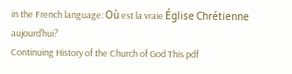in the French language: Où est la vraie Église Chrétienne aujourd’hui?
Continuing History of the Church of God This pdf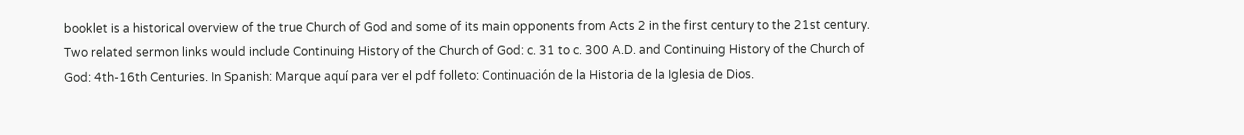booklet is a historical overview of the true Church of God and some of its main opponents from Acts 2 in the first century to the 21st century. Two related sermon links would include Continuing History of the Church of God: c. 31 to c. 300 A.D. and Continuing History of the Church of God: 4th-16th Centuries. In Spanish: Marque aquí para ver el pdf folleto: Continuación de la Historia de la Iglesia de Dios.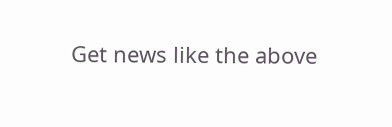Get news like the above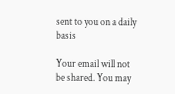sent to you on a daily basis

Your email will not be shared. You may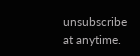unsubscribe at anytime.